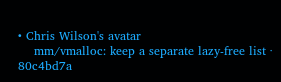• Chris Wilson's avatar
    mm/vmalloc: keep a separate lazy-free list · 80c4bd7a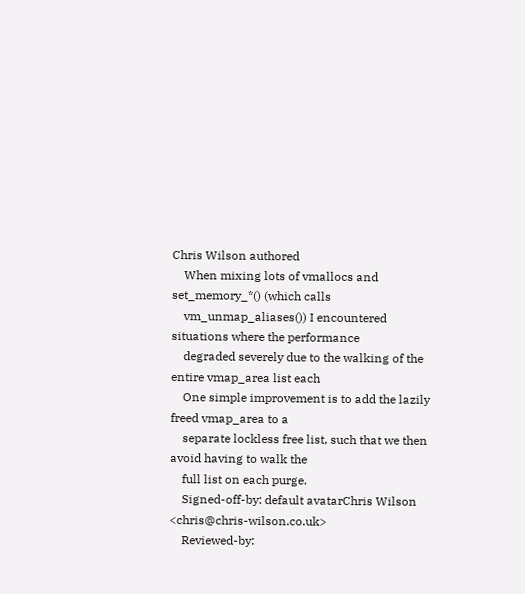Chris Wilson authored
    When mixing lots of vmallocs and set_memory_*() (which calls
    vm_unmap_aliases()) I encountered situations where the performance
    degraded severely due to the walking of the entire vmap_area list each
    One simple improvement is to add the lazily freed vmap_area to a
    separate lockless free list, such that we then avoid having to walk the
    full list on each purge.
    Signed-off-by: default avatarChris Wilson <chris@chris-wilson.co.uk>
    Reviewed-by: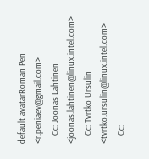default avatarRoman Pen <r.peniaev@gmail.com>
    Cc: Joonas Lahtinen <joonas.lahtinen@linux.intel.com>
    Cc: Tvrtko Ursulin <tvrtko.ursulin@linux.intel.com>
    Cc: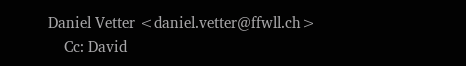Daniel Vetter <daniel.vetter@ffwll.ch>
    Cc: David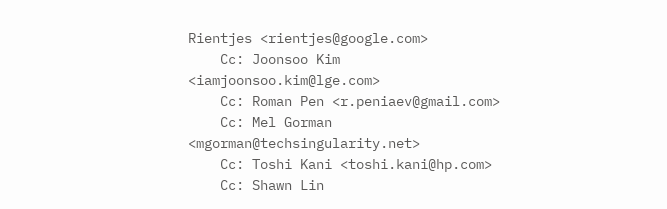Rientjes <rientjes@google.com>
    Cc: Joonsoo Kim <iamjoonsoo.kim@lge.com>
    Cc: Roman Pen <r.peniaev@gmail.com>
    Cc: Mel Gorman <mgorman@techsingularity.net>
    Cc: Toshi Kani <toshi.kani@hp.com>
    Cc: Shawn Lin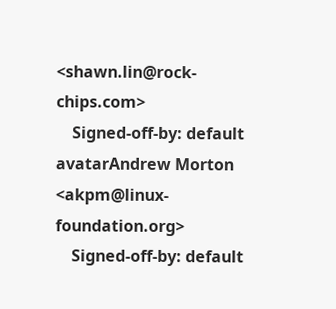<shawn.lin@rock-chips.com>
    Signed-off-by: default avatarAndrew Morton <akpm@linux-foundation.org>
    Signed-off-by: default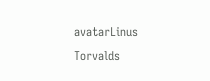avatarLinus Torvalds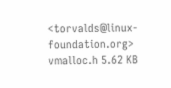<torvalds@linux-foundation.org>
vmalloc.h 5.62 KB